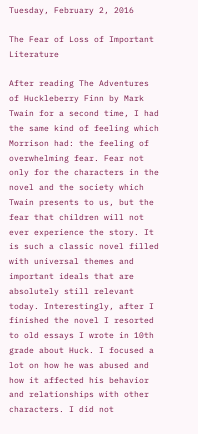Tuesday, February 2, 2016

The Fear of Loss of Important Literature

After reading The Adventures of Huckleberry Finn by Mark Twain for a second time, I had the same kind of feeling which Morrison had: the feeling of overwhelming fear. Fear not only for the characters in the novel and the society which Twain presents to us, but the fear that children will not ever experience the story. It is such a classic novel filled with universal themes and important ideals that are absolutely still relevant today. Interestingly, after I finished the novel I resorted to old essays I wrote in 10th grade about Huck. I focused a lot on how he was abused and how it affected his behavior and relationships with other characters. I did not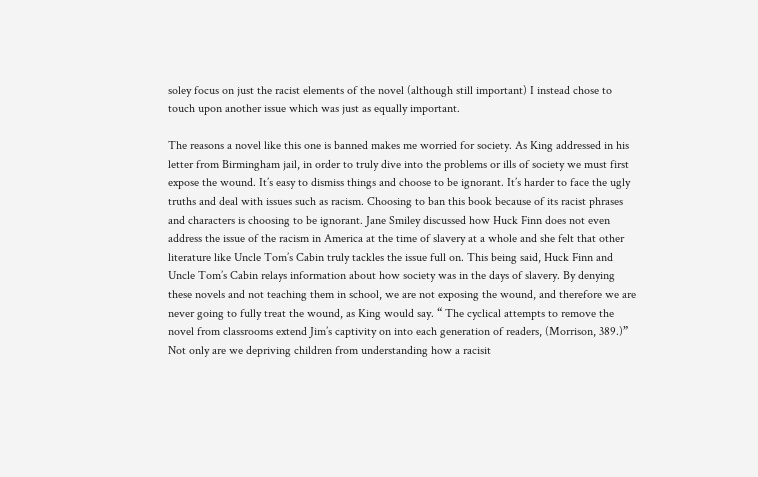soley focus on just the racist elements of the novel (although still important) I instead chose to touch upon another issue which was just as equally important.

The reasons a novel like this one is banned makes me worried for society. As King addressed in his letter from Birmingham jail, in order to truly dive into the problems or ills of society we must first expose the wound. It’s easy to dismiss things and choose to be ignorant. It’s harder to face the ugly truths and deal with issues such as racism. Choosing to ban this book because of its racist phrases and characters is choosing to be ignorant. Jane Smiley discussed how Huck Finn does not even address the issue of the racism in America at the time of slavery at a whole and she felt that other literature like Uncle Tom’s Cabin truly tackles the issue full on. This being said, Huck Finn and Uncle Tom’s Cabin relays information about how society was in the days of slavery. By denying these novels and not teaching them in school, we are not exposing the wound, and therefore we are never going to fully treat the wound, as King would say. “ The cyclical attempts to remove the novel from classrooms extend Jim’s captivity on into each generation of readers, (Morrison, 389.)” Not only are we depriving children from understanding how a racisit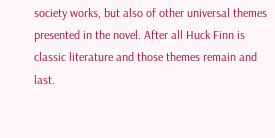society works, but also of other universal themes presented in the novel. After all Huck Finn is classic literature and those themes remain and last.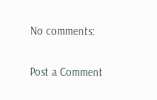No comments:

Post a Comment